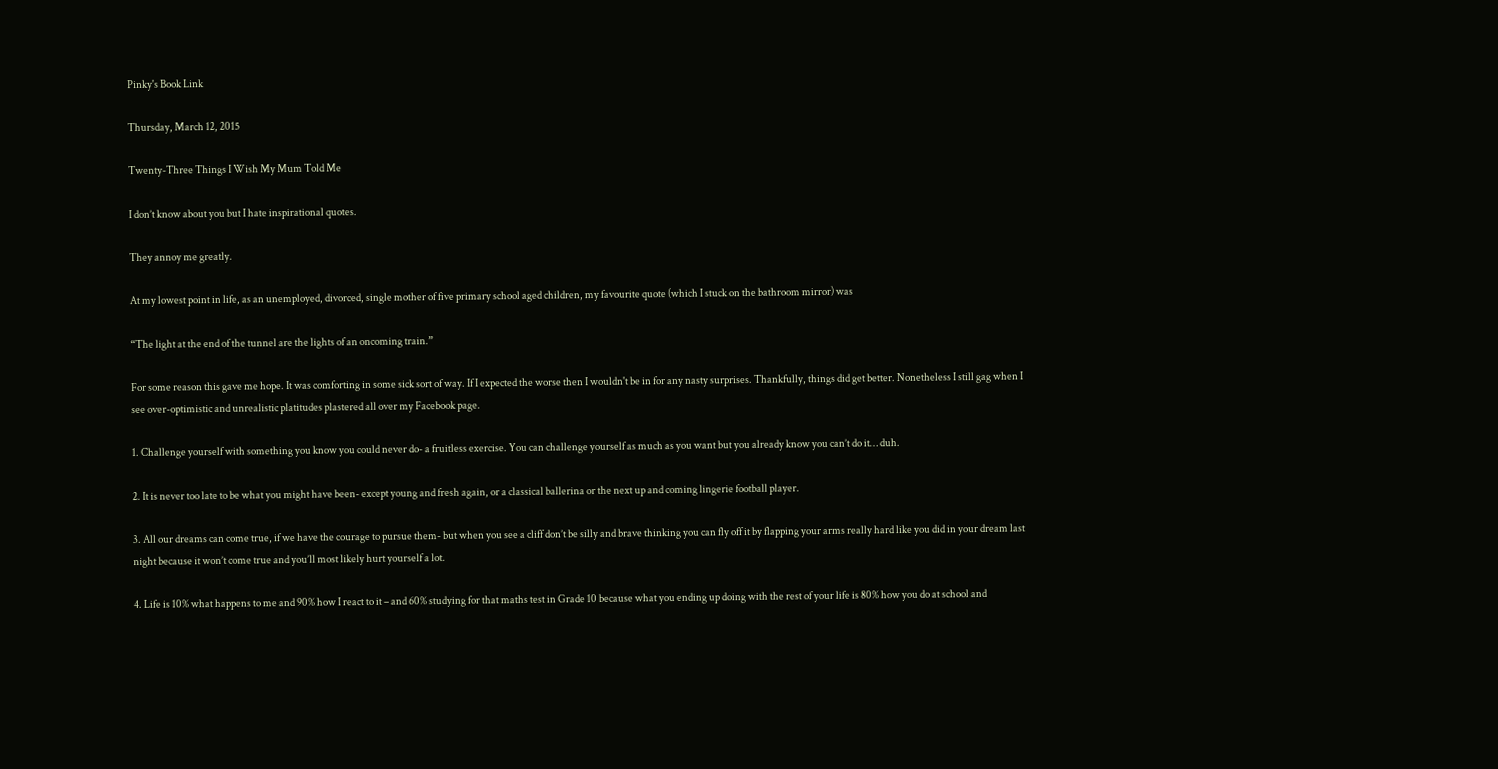Pinky's Book Link

Thursday, March 12, 2015

Twenty-Three Things I Wish My Mum Told Me

I don’t know about you but I hate inspirational quotes.

They annoy me greatly.

At my lowest point in life, as an unemployed, divorced, single mother of five primary school aged children, my favourite quote (which I stuck on the bathroom mirror) was

“The light at the end of the tunnel are the lights of an oncoming train.”

For some reason this gave me hope. It was comforting in some sick sort of way. If I expected the worse then I wouldn't be in for any nasty surprises. Thankfully, things did get better. Nonetheless I still gag when I see over-optimistic and unrealistic platitudes plastered all over my Facebook page.

1. Challenge yourself with something you know you could never do- a fruitless exercise. You can challenge yourself as much as you want but you already know you can’t do it… duh.

2. It is never too late to be what you might have been- except young and fresh again, or a classical ballerina or the next up and coming lingerie football player.

3. All our dreams can come true, if we have the courage to pursue them- but when you see a cliff don’t be silly and brave thinking you can fly off it by flapping your arms really hard like you did in your dream last night because it won’t come true and you’ll most likely hurt yourself a lot.

4. Life is 10% what happens to me and 90% how I react to it – and 60% studying for that maths test in Grade 10 because what you ending up doing with the rest of your life is 80% how you do at school and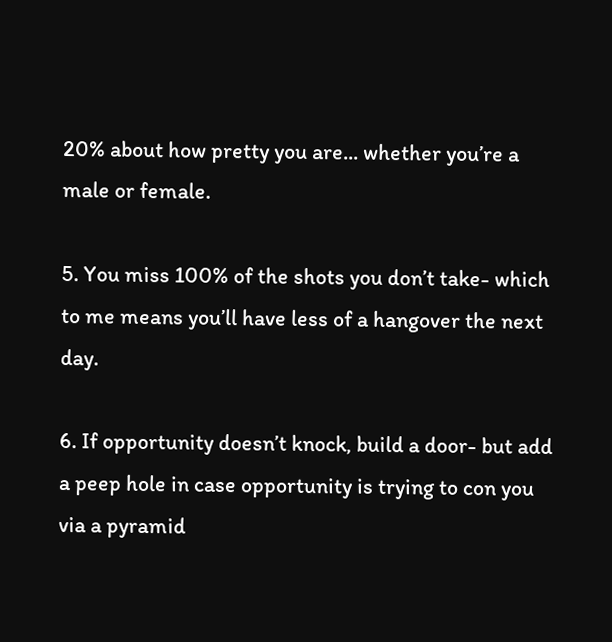20% about how pretty you are... whether you’re a male or female.

5. You miss 100% of the shots you don’t take- which to me means you’ll have less of a hangover the next day.

6. If opportunity doesn’t knock, build a door- but add a peep hole in case opportunity is trying to con you via a pyramid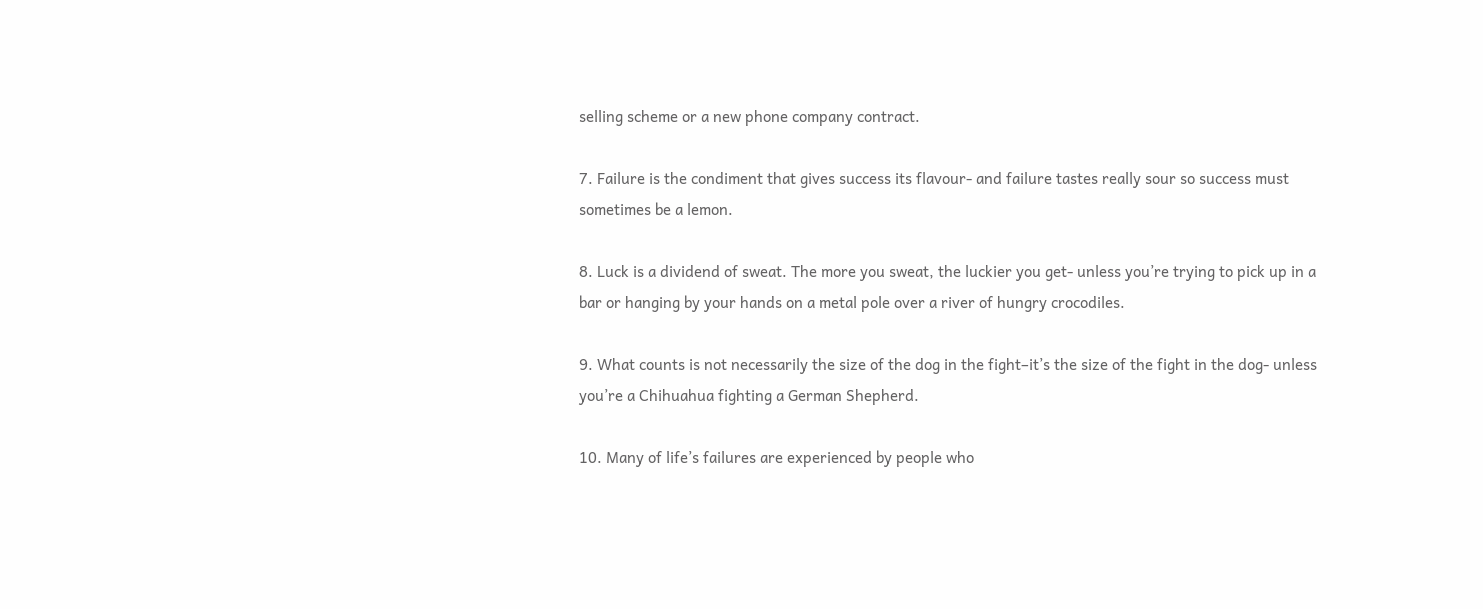selling scheme or a new phone company contract.

7. Failure is the condiment that gives success its flavour- and failure tastes really sour so success must sometimes be a lemon.

8. Luck is a dividend of sweat. The more you sweat, the luckier you get- unless you’re trying to pick up in a bar or hanging by your hands on a metal pole over a river of hungry crocodiles.

9. What counts is not necessarily the size of the dog in the fight–it’s the size of the fight in the dog- unless you’re a Chihuahua fighting a German Shepherd.

10. Many of life’s failures are experienced by people who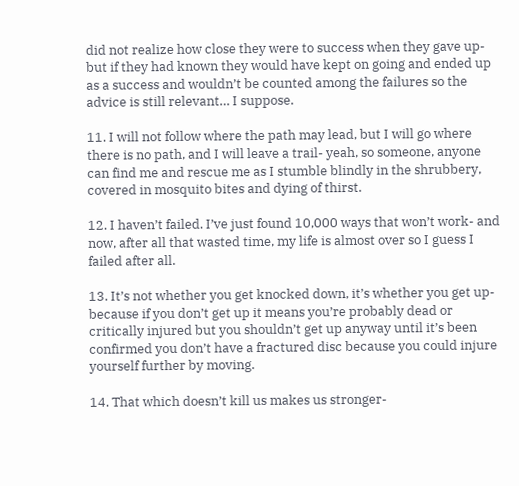did not realize how close they were to success when they gave up- but if they had known they would have kept on going and ended up as a success and wouldn’t be counted among the failures so the advice is still relevant… I suppose.

11. I will not follow where the path may lead, but I will go where there is no path, and I will leave a trail- yeah, so someone, anyone can find me and rescue me as I stumble blindly in the shrubbery, covered in mosquito bites and dying of thirst.

12. I haven’t failed. I’ve just found 10,000 ways that won’t work- and now, after all that wasted time, my life is almost over so I guess I failed after all.

13. It’s not whether you get knocked down, it’s whether you get up- because if you don’t get up it means you’re probably dead or critically injured but you shouldn’t get up anyway until it’s been confirmed you don’t have a fractured disc because you could injure yourself further by moving.

14. That which doesn’t kill us makes us stronger-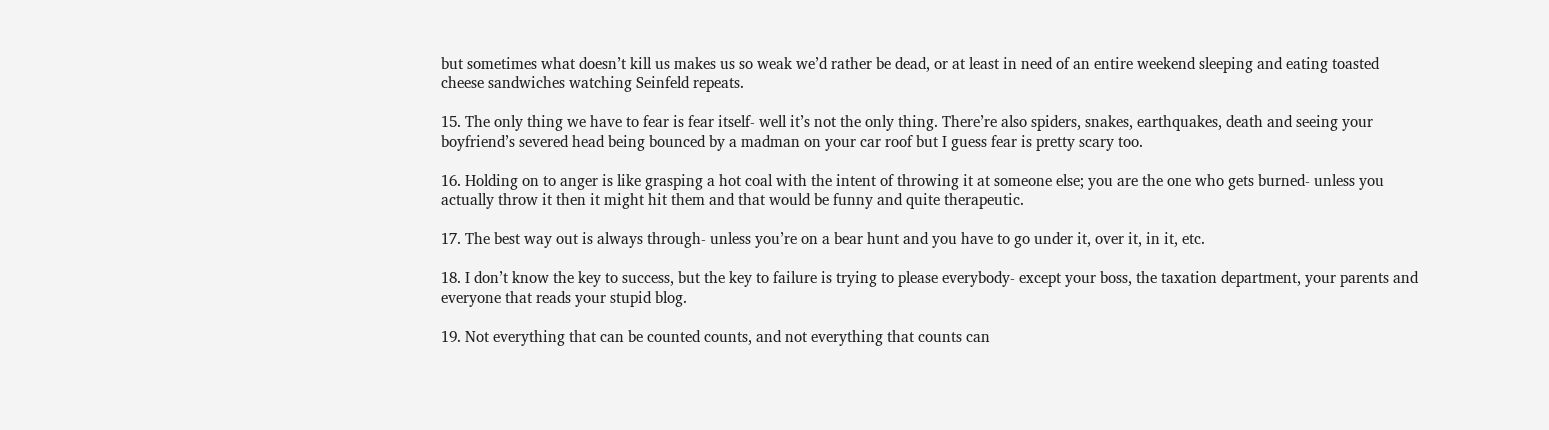but sometimes what doesn’t kill us makes us so weak we’d rather be dead, or at least in need of an entire weekend sleeping and eating toasted cheese sandwiches watching Seinfeld repeats.

15. The only thing we have to fear is fear itself- well it’s not the only thing. There’re also spiders, snakes, earthquakes, death and seeing your boyfriend’s severed head being bounced by a madman on your car roof but I guess fear is pretty scary too.

16. Holding on to anger is like grasping a hot coal with the intent of throwing it at someone else; you are the one who gets burned- unless you actually throw it then it might hit them and that would be funny and quite therapeutic.

17. The best way out is always through- unless you’re on a bear hunt and you have to go under it, over it, in it, etc.

18. I don’t know the key to success, but the key to failure is trying to please everybody- except your boss, the taxation department, your parents and everyone that reads your stupid blog.

19. Not everything that can be counted counts, and not everything that counts can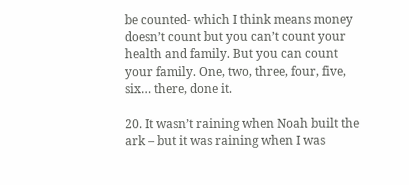be counted- which I think means money doesn’t count but you can’t count your health and family. But you can count your family. One, two, three, four, five, six… there, done it.

20. It wasn’t raining when Noah built the ark – but it was raining when I was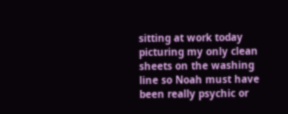sitting at work today picturing my only clean sheets on the washing line so Noah must have been really psychic or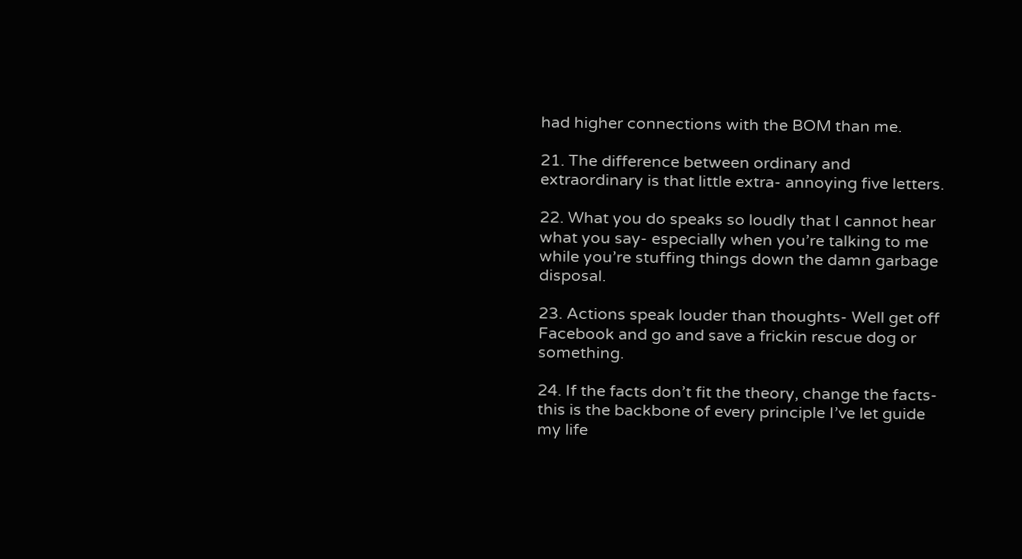had higher connections with the BOM than me.

21. The difference between ordinary and extraordinary is that little extra- annoying five letters.

22. What you do speaks so loudly that I cannot hear what you say- especially when you’re talking to me while you’re stuffing things down the damn garbage disposal.

23. Actions speak louder than thoughts- Well get off Facebook and go and save a frickin rescue dog or something.

24. If the facts don’t fit the theory, change the facts- this is the backbone of every principle I’ve let guide my life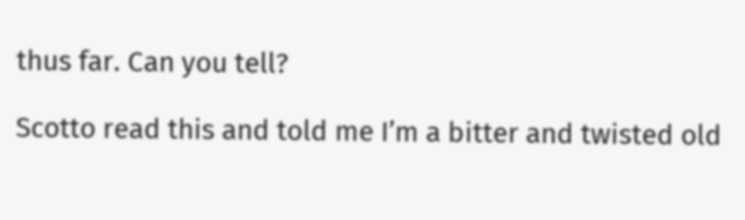thus far. Can you tell?

Scotto read this and told me I’m a bitter and twisted old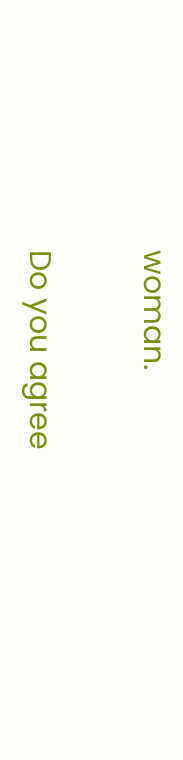woman.

Do you agree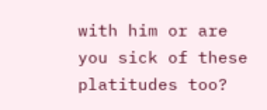with him or are you sick of these platitudes too?